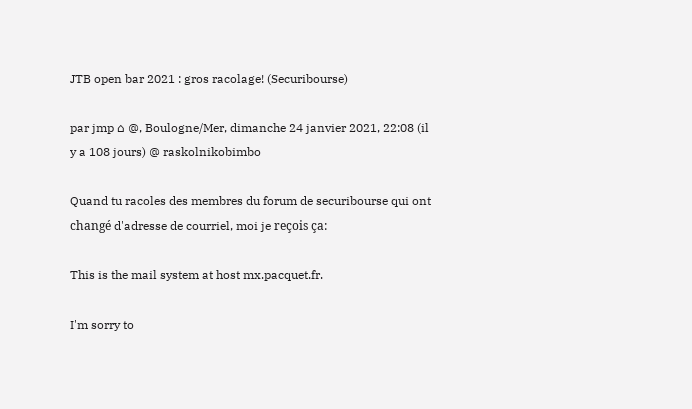JTB open bar 2021 : gros racolage! (Securibourse)

par jmp ⌂ @, Boulogne/Mer, dimanche 24 janvier 2021, 22:08 (il y a 108 jours) @ raskolnikobimbo

Quand tu racoles des membres du forum de securibourse qui ont changé d'adresse de courriel, moi je reçois ça:

This is the mail system at host mx.pacquet.fr.

I'm sorry to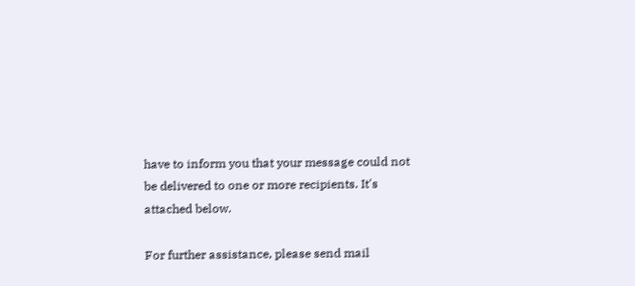have to inform you that your message could not
be delivered to one or more recipients. It's attached below.

For further assistance, please send mail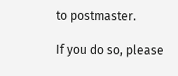to postmaster.

If you do so, please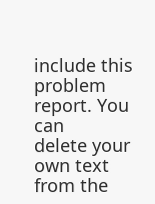include this problem report. You can
delete your own text from the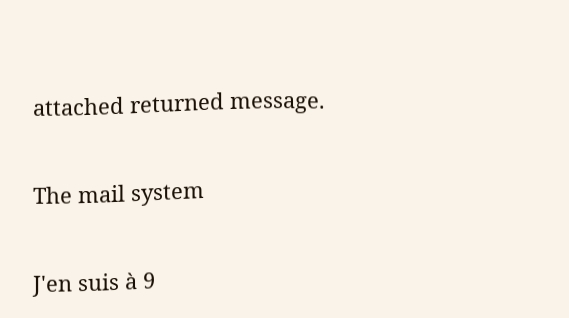attached returned message.

The mail system

J'en suis à 9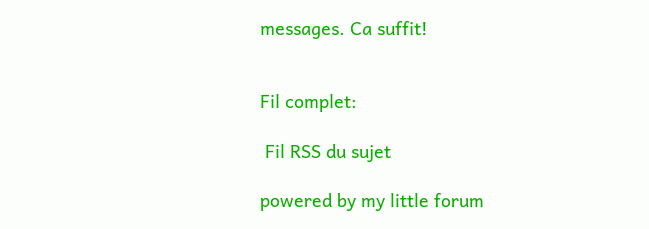messages. Ca suffit!


Fil complet:

 Fil RSS du sujet

powered by my little forum